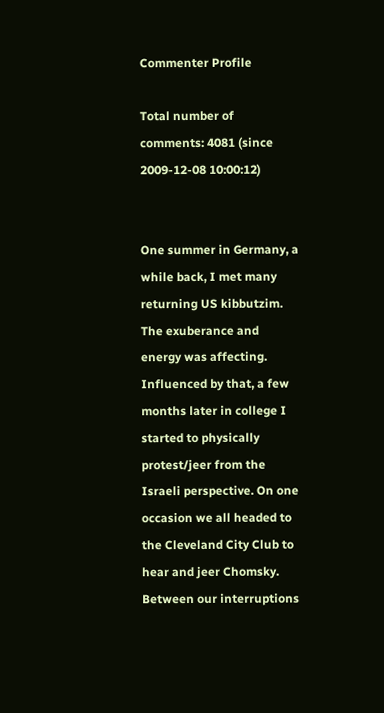Commenter Profile

Total number of comments: 4081 (since 2009-12-08 10:00:12)


One summer in Germany, a while back, I met many returning US kibbutzim. The exuberance and energy was affecting. Influenced by that, a few months later in college I started to physically protest/jeer from the Israeli perspective. On one occasion we all headed to the Cleveland City Club to hear and jeer Chomsky. Between our interruptions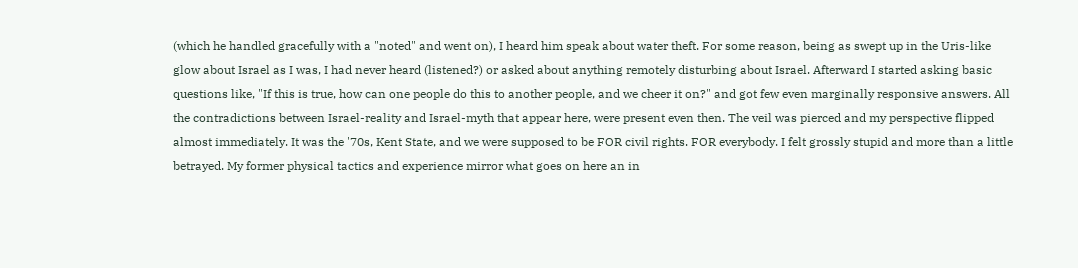(which he handled gracefully with a "noted" and went on), I heard him speak about water theft. For some reason, being as swept up in the Uris-like glow about Israel as I was, I had never heard (listened?) or asked about anything remotely disturbing about Israel. Afterward I started asking basic questions like, "If this is true, how can one people do this to another people, and we cheer it on?" and got few even marginally responsive answers. All the contradictions between Israel-reality and Israel-myth that appear here, were present even then. The veil was pierced and my perspective flipped almost immediately. It was the '70s, Kent State, and we were supposed to be FOR civil rights. FOR everybody. I felt grossly stupid and more than a little betrayed. My former physical tactics and experience mirror what goes on here an in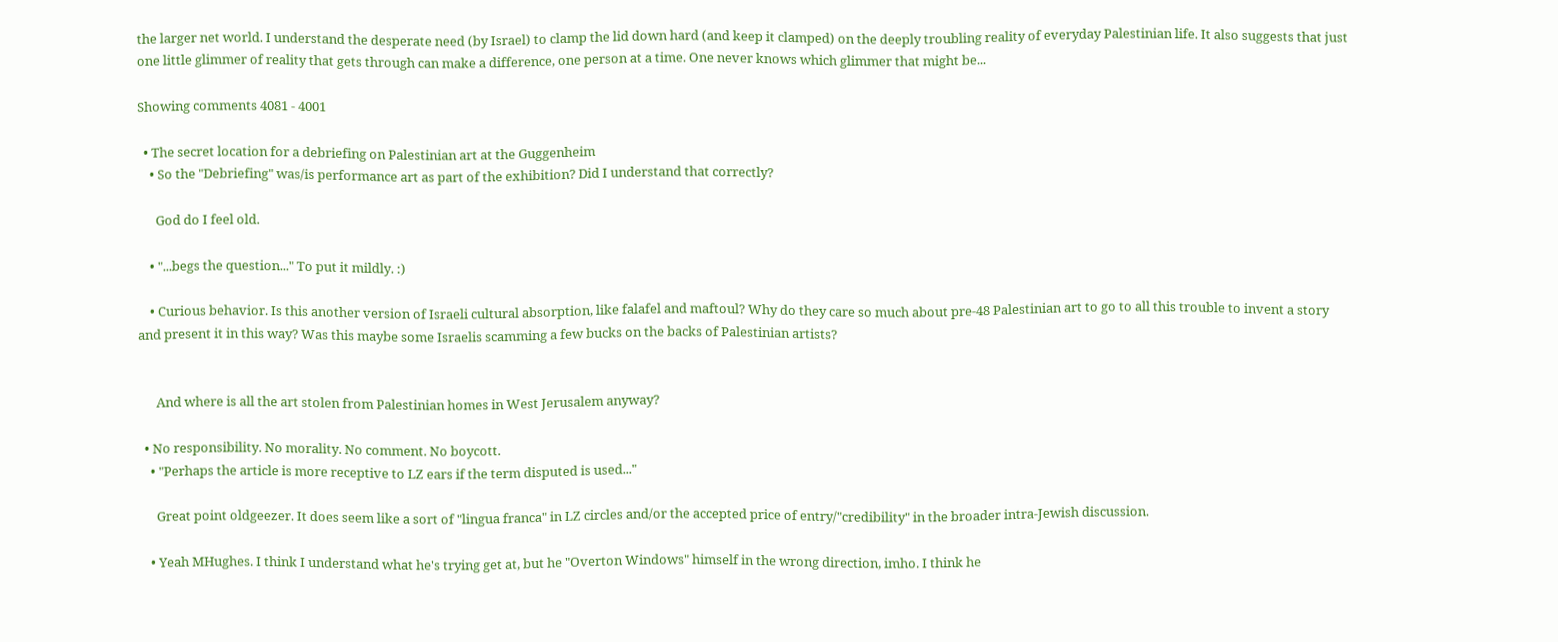the larger net world. I understand the desperate need (by Israel) to clamp the lid down hard (and keep it clamped) on the deeply troubling reality of everyday Palestinian life. It also suggests that just one little glimmer of reality that gets through can make a difference, one person at a time. One never knows which glimmer that might be...

Showing comments 4081 - 4001

  • The secret location for a debriefing on Palestinian art at the Guggenheim
    • So the "Debriefing" was/is performance art as part of the exhibition? Did I understand that correctly?

      God do I feel old.

    • "...begs the question..." To put it mildly. :)

    • Curious behavior. Is this another version of Israeli cultural absorption, like falafel and maftoul? Why do they care so much about pre-48 Palestinian art to go to all this trouble to invent a story and present it in this way? Was this maybe some Israelis scamming a few bucks on the backs of Palestinian artists?


      And where is all the art stolen from Palestinian homes in West Jerusalem anyway?

  • No responsibility. No morality. No comment. No boycott.
    • "Perhaps the article is more receptive to LZ ears if the term disputed is used..."

      Great point oldgeezer. It does seem like a sort of "lingua franca" in LZ circles and/or the accepted price of entry/"credibility" in the broader intra-Jewish discussion.

    • Yeah MHughes. I think I understand what he's trying get at, but he "Overton Windows" himself in the wrong direction, imho. I think he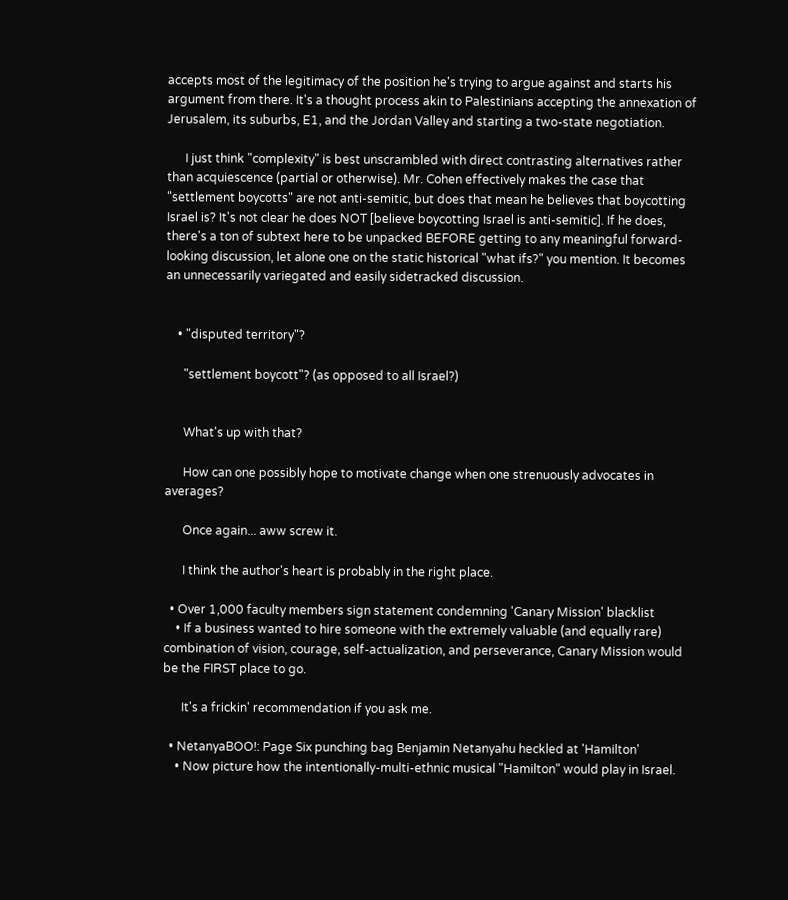accepts most of the legitimacy of the position he's trying to argue against and starts his argument from there. It's a thought process akin to Palestinians accepting the annexation of Jerusalem, its suburbs, E1, and the Jordan Valley and starting a two-state negotiation.

      I just think "complexity" is best unscrambled with direct contrasting alternatives rather than acquiescence (partial or otherwise). Mr. Cohen effectively makes the case that "settlement boycotts" are not anti-semitic, but does that mean he believes that boycotting Israel is? It's not clear he does NOT [believe boycotting Israel is anti-semitic]. If he does, there's a ton of subtext here to be unpacked BEFORE getting to any meaningful forward-looking discussion, let alone one on the static historical "what ifs?" you mention. It becomes an unnecessarily variegated and easily sidetracked discussion.


    • "disputed territory"?

      "settlement boycott"? (as opposed to all Israel?)


      What's up with that?

      How can one possibly hope to motivate change when one strenuously advocates in averages?

      Once again... aww screw it.

      I think the author's heart is probably in the right place.

  • Over 1,000 faculty members sign statement condemning 'Canary Mission' blacklist
    • If a business wanted to hire someone with the extremely valuable (and equally rare) combination of vision, courage, self-actualization, and perseverance, Canary Mission would be the FIRST place to go.

      It's a frickin' recommendation if you ask me.

  • NetanyaBOO!: Page Six punching bag Benjamin Netanyahu heckled at 'Hamilton'
    • Now picture how the intentionally-multi-ethnic musical "Hamilton" would play in Israel.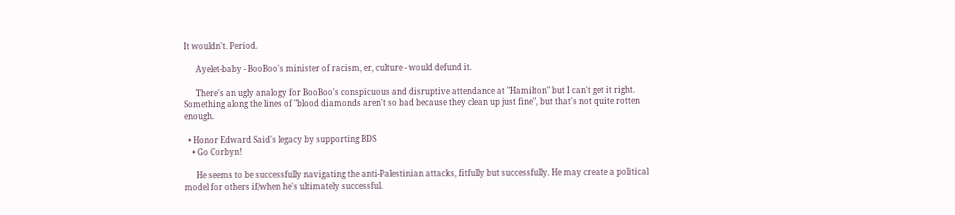It wouldn't. Period.

      Ayelet-baby - BooBoo's minister of racism, er, culture - would defund it.

      There's an ugly analogy for BooBoo's conspicuous and disruptive attendance at "Hamilton" but I can't get it right. Something along the lines of "blood diamonds aren't so bad because they clean up just fine", but that's not quite rotten enough.

  • Honor Edward Said's legacy by supporting BDS
    • Go Corbyn!

      He seems to be successfully navigating the anti-Palestinian attacks, fitfully but successfully. He may create a political model for others if/when he's ultimately successful.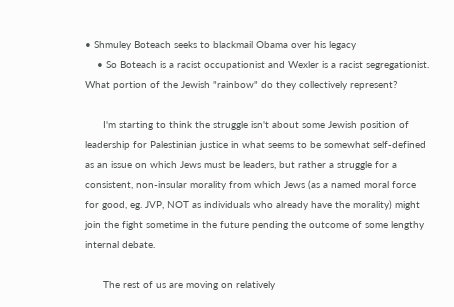• Shmuley Boteach seeks to blackmail Obama over his legacy
    • So Boteach is a racist occupationist and Wexler is a racist segregationist. What portion of the Jewish "rainbow" do they collectively represent?

      I'm starting to think the struggle isn't about some Jewish position of leadership for Palestinian justice in what seems to be somewhat self-defined as an issue on which Jews must be leaders, but rather a struggle for a consistent, non-insular morality from which Jews (as a named moral force for good, eg. JVP, NOT as individuals who already have the morality) might join the fight sometime in the future pending the outcome of some lengthy internal debate.

      The rest of us are moving on relatively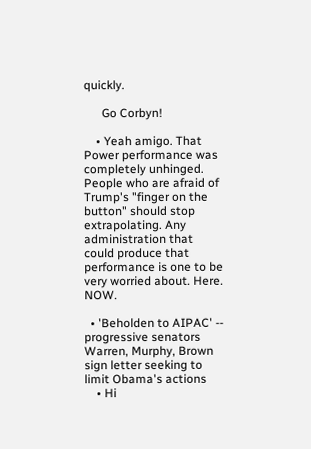quickly.

      Go Corbyn!

    • Yeah amigo. That Power performance was completely unhinged. People who are afraid of Trump's "finger on the button" should stop extrapolating. Any administration that could produce that performance is one to be very worried about. Here. NOW.

  • 'Beholden to AIPAC' -- progressive senators Warren, Murphy, Brown sign letter seeking to limit Obama's actions
    • Hi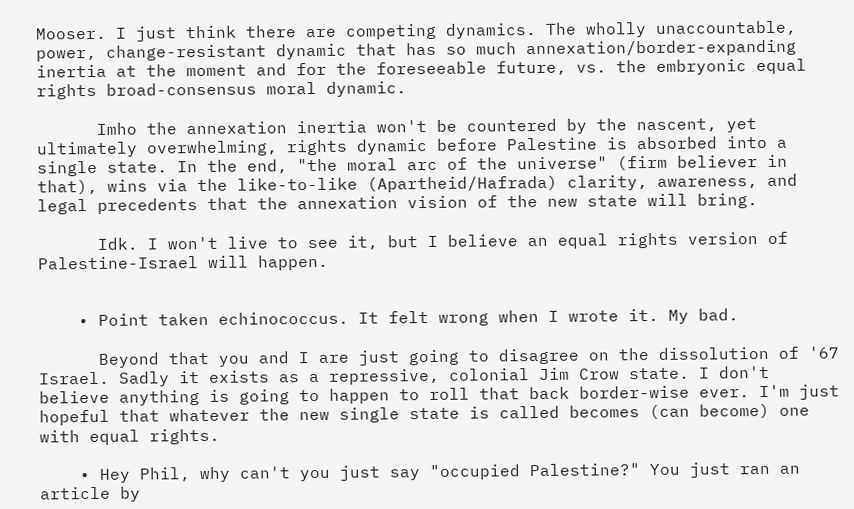Mooser. I just think there are competing dynamics. The wholly unaccountable, power, change-resistant dynamic that has so much annexation/border-expanding inertia at the moment and for the foreseeable future, vs. the embryonic equal rights broad-consensus moral dynamic.

      Imho the annexation inertia won't be countered by the nascent, yet ultimately overwhelming, rights dynamic before Palestine is absorbed into a single state. In the end, "the moral arc of the universe" (firm believer in that), wins via the like-to-like (Apartheid/Hafrada) clarity, awareness, and legal precedents that the annexation vision of the new state will bring.

      Idk. I won't live to see it, but I believe an equal rights version of Palestine-Israel will happen.


    • Point taken echinococcus. It felt wrong when I wrote it. My bad.

      Beyond that you and I are just going to disagree on the dissolution of '67 Israel. Sadly it exists as a repressive, colonial Jim Crow state. I don't believe anything is going to happen to roll that back border-wise ever. I'm just hopeful that whatever the new single state is called becomes (can become) one with equal rights.

    • Hey Phil, why can't you just say "occupied Palestine?" You just ran an article by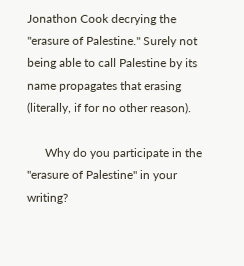Jonathon Cook decrying the "erasure of Palestine." Surely not being able to call Palestine by its name propagates that erasing (literally, if for no other reason).

      Why do you participate in the "erasure of Palestine" in your writing?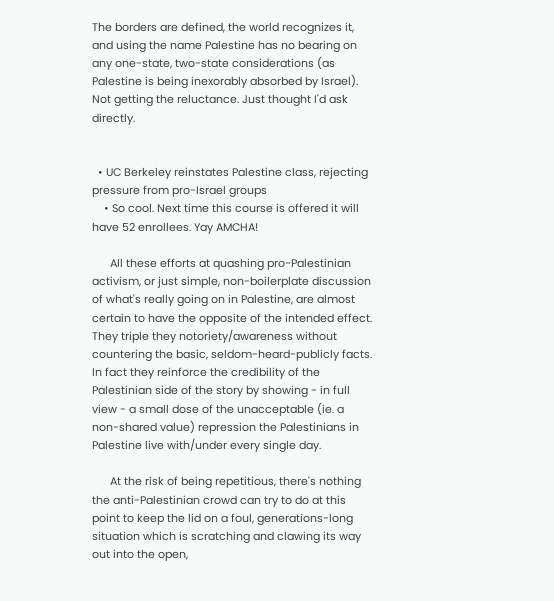The borders are defined, the world recognizes it, and using the name Palestine has no bearing on any one-state, two-state considerations (as Palestine is being inexorably absorbed by Israel). Not getting the reluctance. Just thought I'd ask directly.


  • UC Berkeley reinstates Palestine class, rejecting pressure from pro-Israel groups
    • So cool. Next time this course is offered it will have 52 enrollees. Yay AMCHA!

      All these efforts at quashing pro-Palestinian activism, or just simple, non-boilerplate discussion of what's really going on in Palestine, are almost certain to have the opposite of the intended effect. They triple they notoriety/awareness without countering the basic, seldom-heard-publicly facts. In fact they reinforce the credibility of the Palestinian side of the story by showing - in full view - a small dose of the unacceptable (ie. a non-shared value) repression the Palestinians in Palestine live with/under every single day.

      At the risk of being repetitious, there's nothing the anti-Palestinian crowd can try to do at this point to keep the lid on a foul, generations-long situation which is scratching and clawing its way out into the open,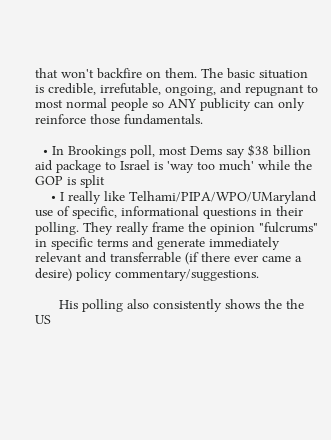that won't backfire on them. The basic situation is credible, irrefutable, ongoing, and repugnant to most normal people so ANY publicity can only reinforce those fundamentals.

  • In Brookings poll, most Dems say $38 billion aid package to Israel is 'way too much' while the GOP is split
    • I really like Telhami/PIPA/WPO/UMaryland use of specific, informational questions in their polling. They really frame the opinion "fulcrums" in specific terms and generate immediately relevant and transferrable (if there ever came a desire) policy commentary/suggestions.

      His polling also consistently shows the the US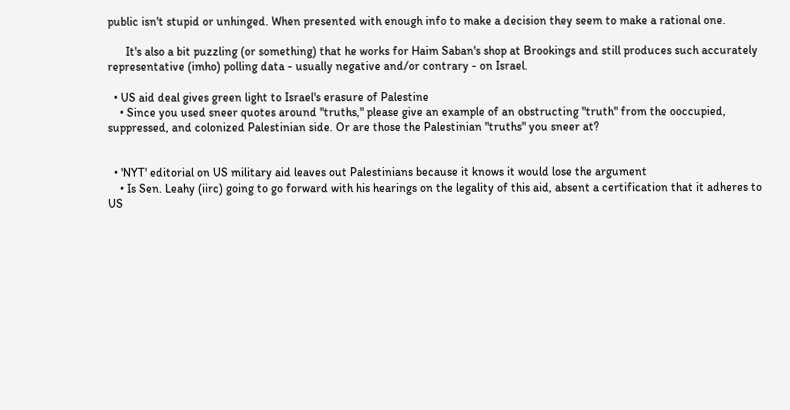public isn't stupid or unhinged. When presented with enough info to make a decision they seem to make a rational one.

      It's also a bit puzzling (or something) that he works for Haim Saban's shop at Brookings and still produces such accurately representative (imho) polling data - usually negative and/or contrary - on Israel.

  • US aid deal gives green light to Israel's erasure of Palestine
    • Since you used sneer quotes around "truths," please give an example of an obstructing "truth" from the ooccupied, suppressed, and colonized Palestinian side. Or are those the Palestinian "truths" you sneer at?


  • 'NYT' editorial on US military aid leaves out Palestinians because it knows it would lose the argument
    • Is Sen. Leahy (iirc) going to go forward with his hearings on the legality of this aid, absent a certification that it adheres to US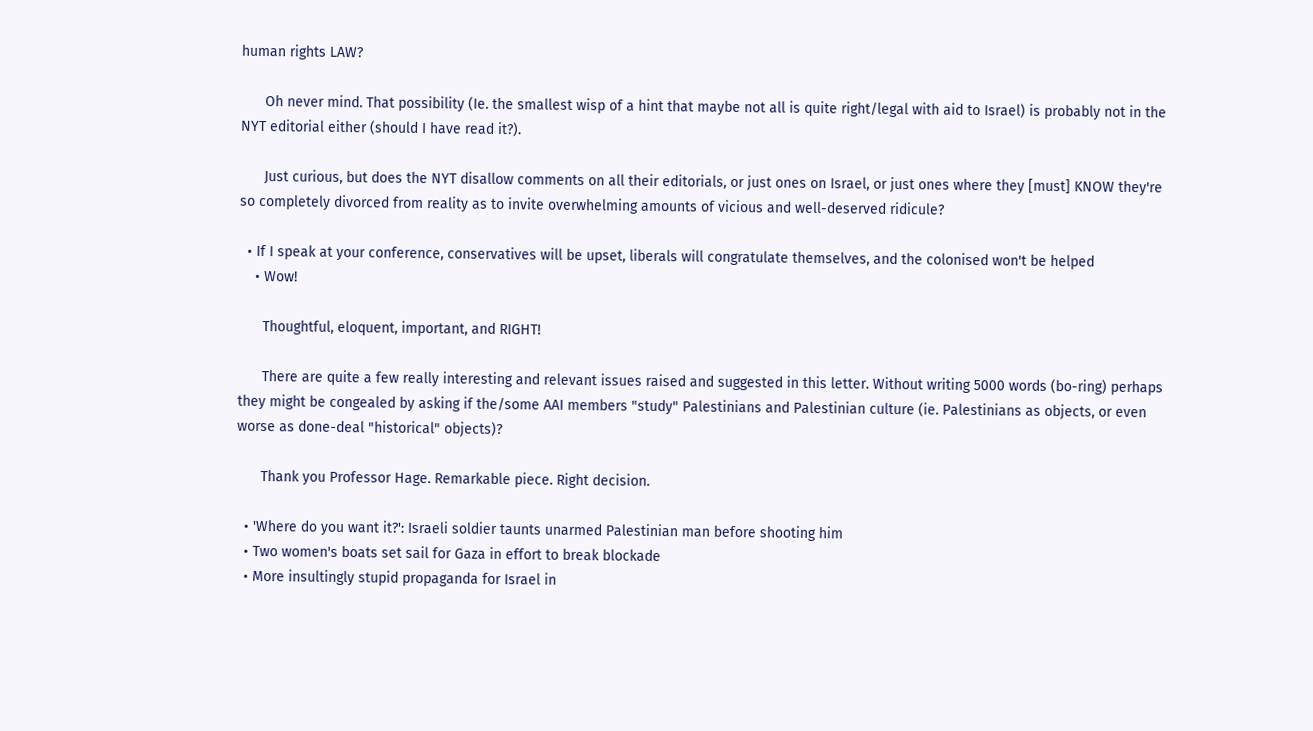human rights LAW?

      Oh never mind. That possibility (Ie. the smallest wisp of a hint that maybe not all is quite right/legal with aid to Israel) is probably not in the NYT editorial either (should I have read it?).

      Just curious, but does the NYT disallow comments on all their editorials, or just ones on Israel, or just ones where they [must] KNOW they're so completely divorced from reality as to invite overwhelming amounts of vicious and well-deserved ridicule?

  • If I speak at your conference, conservatives will be upset, liberals will congratulate themselves, and the colonised won't be helped
    • Wow!

      Thoughtful, eloquent, important, and RIGHT!

      There are quite a few really interesting and relevant issues raised and suggested in this letter. Without writing 5000 words (bo-ring) perhaps they might be congealed by asking if the/some AAI members "study" Palestinians and Palestinian culture (ie. Palestinians as objects, or even worse as done-deal "historical" objects)?

      Thank you Professor Hage. Remarkable piece. Right decision.

  • 'Where do you want it?': Israeli soldier taunts unarmed Palestinian man before shooting him
  • Two women's boats set sail for Gaza in effort to break blockade
  • More insultingly stupid propaganda for Israel in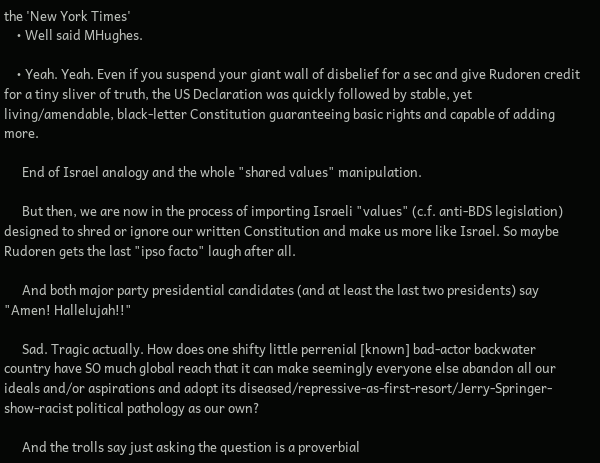the 'New York Times'
    • Well said MHughes.

    • Yeah. Yeah. Even if you suspend your giant wall of disbelief for a sec and give Rudoren credit for a tiny sliver of truth, the US Declaration was quickly followed by stable, yet living/amendable, black-letter Constitution guaranteeing basic rights and capable of adding more.

      End of Israel analogy and the whole "shared values" manipulation.

      But then, we are now in the process of importing Israeli "values" (c.f. anti-BDS legislation) designed to shred or ignore our written Constitution and make us more like Israel. So maybe Rudoren gets the last "ipso facto" laugh after all.

      And both major party presidential candidates (and at least the last two presidents) say "Amen! Hallelujah!!"

      Sad. Tragic actually. How does one shifty little perrenial [known] bad-actor backwater country have SO much global reach that it can make seemingly everyone else abandon all our ideals and/or aspirations and adopt its diseased/repressive-as-first-resort/Jerry-Springer-show-racist political pathology as our own?

      And the trolls say just asking the question is a proverbial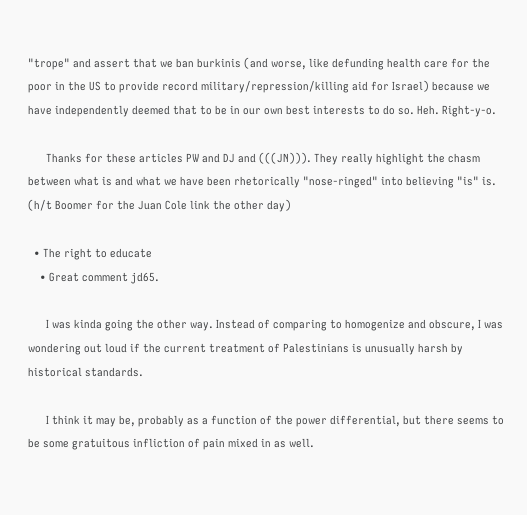"trope" and assert that we ban burkinis (and worse, like defunding health care for the poor in the US to provide record military/repression/killing aid for Israel) because we have independently deemed that to be in our own best interests to do so. Heh. Right-y-o.

      Thanks for these articles PW and DJ and (((JN))). They really highlight the chasm between what is and what we have been rhetorically "nose-ringed" into believing "is" is. (h/t Boomer for the Juan Cole link the other day)

  • The right to educate
    • Great comment jd65.

      I was kinda going the other way. Instead of comparing to homogenize and obscure, I was wondering out loud if the current treatment of Palestinians is unusually harsh by historical standards.

      I think it may be, probably as a function of the power differential, but there seems to be some gratuitous infliction of pain mixed in as well.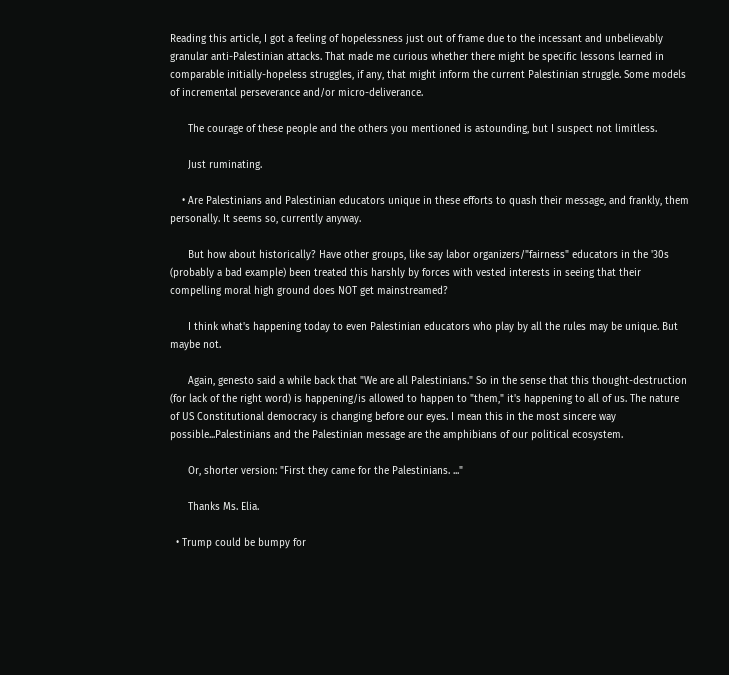Reading this article, I got a feeling of hopelessness just out of frame due to the incessant and unbelievably granular anti-Palestinian attacks. That made me curious whether there might be specific lessons learned in comparable initially-hopeless struggles, if any, that might inform the current Palestinian struggle. Some models of incremental perseverance and/or micro-deliverance.

      The courage of these people and the others you mentioned is astounding, but I suspect not limitless.

      Just ruminating.

    • Are Palestinians and Palestinian educators unique in these efforts to quash their message, and frankly, them personally. It seems so, currently anyway.

      But how about historically? Have other groups, like say labor organizers/"fairness" educators in the '30s (probably a bad example) been treated this harshly by forces with vested interests in seeing that their compelling moral high ground does NOT get mainstreamed?

      I think what's happening today to even Palestinian educators who play by all the rules may be unique. But maybe not.

      Again, genesto said a while back that "We are all Palestinians." So in the sense that this thought-destruction (for lack of the right word) is happening/is allowed to happen to "them," it's happening to all of us. The nature of US Constitutional democracy is changing before our eyes. I mean this in the most sincere way possible...Palestinians and the Palestinian message are the amphibians of our political ecosystem.

      Or, shorter version: "First they came for the Palestinians. ..."

      Thanks Ms. Elia.

  • Trump could be bumpy for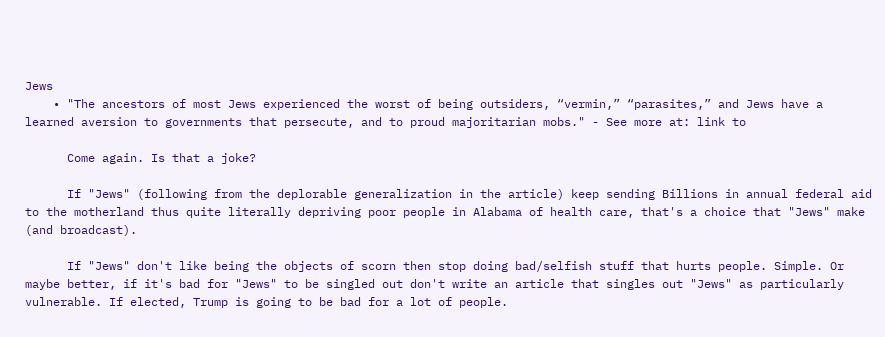Jews
    • "The ancestors of most Jews experienced the worst of being outsiders, “vermin,” “parasites,” and Jews have a learned aversion to governments that persecute, and to proud majoritarian mobs." - See more at: link to

      Come again. Is that a joke?

      If "Jews" (following from the deplorable generalization in the article) keep sending Billions in annual federal aid to the motherland thus quite literally depriving poor people in Alabama of health care, that's a choice that "Jews" make (and broadcast).

      If "Jews" don't like being the objects of scorn then stop doing bad/selfish stuff that hurts people. Simple. Or maybe better, if it's bad for "Jews" to be singled out don't write an article that singles out "Jews" as particularly vulnerable. If elected, Trump is going to be bad for a lot of people.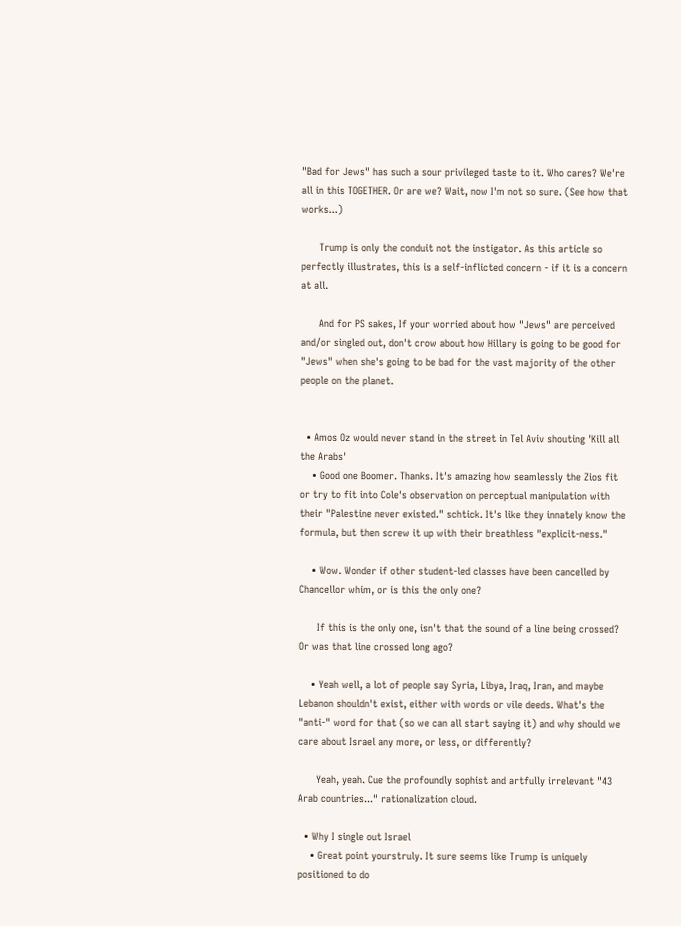"Bad for Jews" has such a sour privileged taste to it. Who cares? We're all in this TOGETHER. Or are we? Wait, now I'm not so sure. (See how that works...)

      Trump is only the conduit not the instigator. As this article so perfectly illustrates, this is a self-inflicted concern - if it is a concern at all.

      And for PS sakes, If your worried about how "Jews" are perceived and/or singled out, don't crow about how Hillary is going to be good for "Jews" when she's going to be bad for the vast majority of the other people on the planet.


  • Amos Oz would never stand in the street in Tel Aviv shouting 'Kill all the Arabs'
    • Good one Boomer. Thanks. It's amazing how seamlessly the Zios fit or try to fit into Cole's observation on perceptual manipulation with their "Palestine never existed." schtick. It's like they innately know the formula, but then screw it up with their breathless "explicit-ness."

    • Wow. Wonder if other student-led classes have been cancelled by Chancellor whim, or is this the only one?

      If this is the only one, isn't that the sound of a line being crossed? Or was that line crossed long ago?

    • Yeah well, a lot of people say Syria, Libya, Iraq, Iran, and maybe Lebanon shouldn't exist, either with words or vile deeds. What's the "anti-" word for that (so we can all start saying it) and why should we care about Israel any more, or less, or differently?

      Yeah, yeah. Cue the profoundly sophist and artfully irrelevant "43 Arab countries..." rationalization cloud.

  • Why I single out Israel
    • Great point yourstruly. It sure seems like Trump is uniquely positioned to do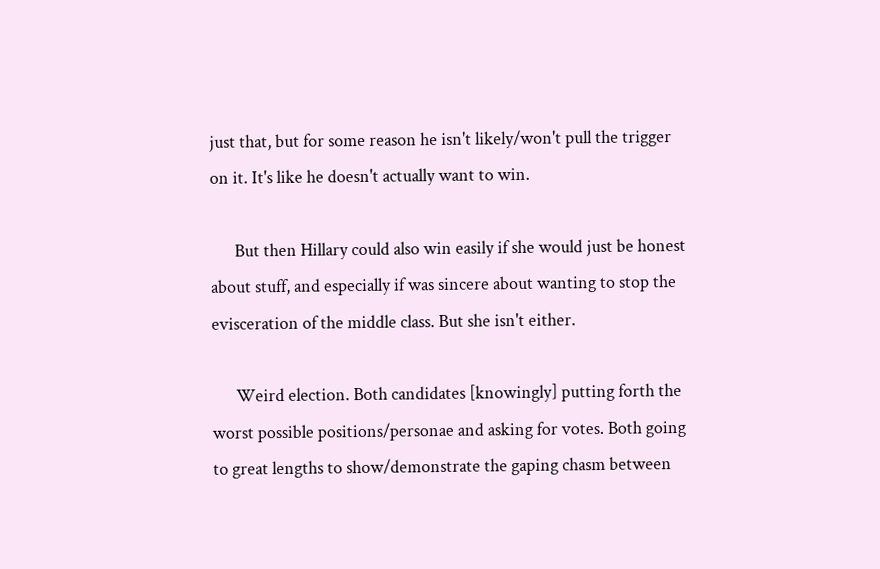just that, but for some reason he isn't likely/won't pull the trigger on it. It's like he doesn't actually want to win.

      But then Hillary could also win easily if she would just be honest about stuff, and especially if was sincere about wanting to stop the evisceration of the middle class. But she isn't either.

      Weird election. Both candidates [knowingly] putting forth the worst possible positions/personae and asking for votes. Both going to great lengths to show/demonstrate the gaping chasm between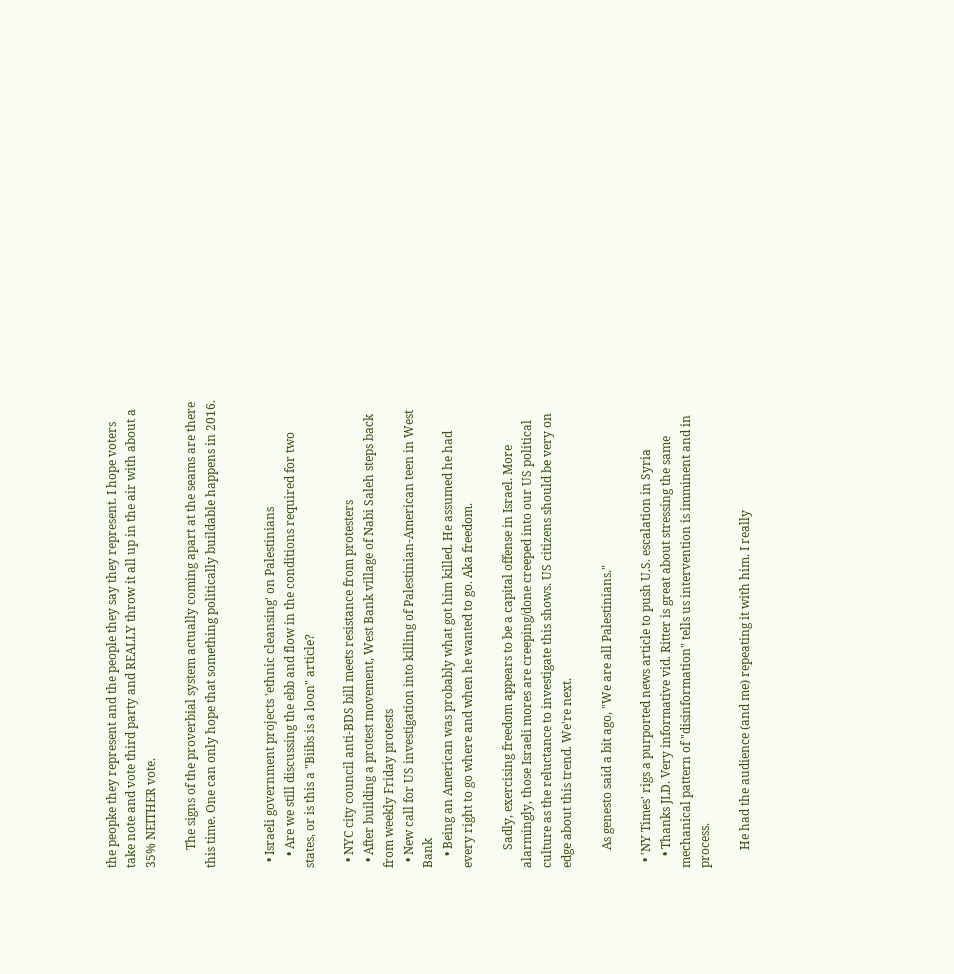the peopke they represent and the people they say they represent. I hope voters take note and vote third party and REALLY throw it all up in the air with about a 35% NEITHER vote.

      The signs of the proverbial system actually coming apart at the seams are there this time. One can only hope that something politically buildable happens in 2016.


  • Israeli government projects 'ethnic cleansing' on Palestinians
    • Are we still discussing the ebb and flow in the conditions required for two states, or is this a "Biibs is a loon" article?

  • NYC city council anti-BDS bill meets resistance from protesters
  • After building a protest movement, West Bank village of Nabi Saleh steps back from weekly Friday protests
  • New call for US investigation into killing of Palestinian-American teen in West Bank
    • Being an American was probably what got him killed. He assumed he had every right to go where and when he wanted to go. Aka freedom.

      Sadly, exercising freedom appears to be a capital offense in Israel. More alarmingly, those Israeli mores are creeping/done creeped into our US political culture as the reluctance to investigate this shows. US citizens should be very on edge about this trend. We're next.

      As genesto said a bit ago, "We are all Palestinians."

  • 'NY Times' rigs a purported news article to push U.S. escalation in Syria
    • Thanks JLD. Very informative vid. Ritter is great about stressing the same mechanical pattern of "disinformation" tells us intervention is imminent and in process.

      He had the audience (and me) repeating it with him. I really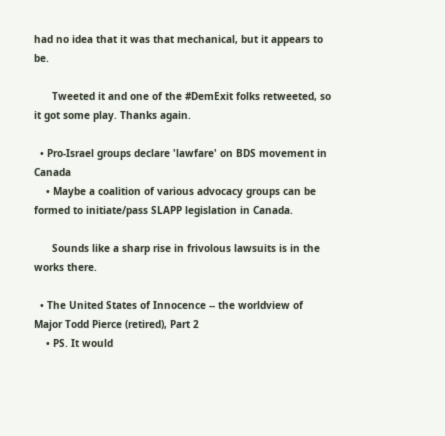had no idea that it was that mechanical, but it appears to be.

      Tweeted it and one of the #DemExit folks retweeted, so it got some play. Thanks again.

  • Pro-Israel groups declare 'lawfare' on BDS movement in Canada
    • Maybe a coalition of various advocacy groups can be formed to initiate/pass SLAPP legislation in Canada.

      Sounds like a sharp rise in frivolous lawsuits is in the works there.

  • The United States of Innocence -- the worldview of Major Todd Pierce (retired), Part 2
    • PS. It would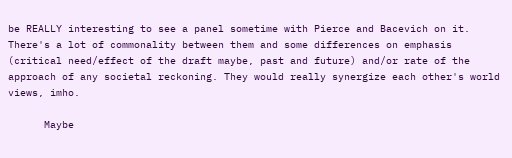be REALLY interesting to see a panel sometime with Pierce and Bacevich on it. There's a lot of commonality between them and some differences on emphasis (critical need/effect of the draft maybe, past and future) and/or rate of the approach of any societal reckoning. They would really synergize each other's world views, imho.

      Maybe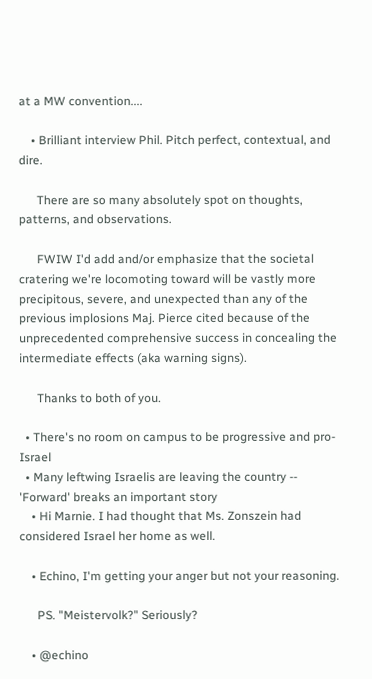at a MW convention....

    • Brilliant interview Phil. Pitch perfect, contextual, and dire.

      There are so many absolutely spot on thoughts, patterns, and observations.

      FWIW I'd add and/or emphasize that the societal cratering we're locomoting toward will be vastly more precipitous, severe, and unexpected than any of the previous implosions Maj. Pierce cited because of the unprecedented comprehensive success in concealing the intermediate effects (aka warning signs).

      Thanks to both of you.

  • There's no room on campus to be progressive and pro-Israel
  • Many leftwing Israelis are leaving the country -- 'Forward' breaks an important story
    • Hi Marnie. I had thought that Ms. Zonszein had considered Israel her home as well.

    • Echino, I'm getting your anger but not your reasoning.

      PS. "Meistervolk?" Seriously?

    • @echino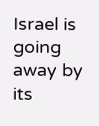Israel is going away by its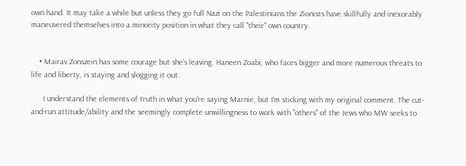own hand. It may take a while but unless they go full Nazi on the Palestinians the Zionists have skillfully and inexorably maneuvered themselves into a minority position in what they call "their" own country.


    • Mairav Zonszein has some courage but she's leaving. Haneen Zoabi, who faces bigger and more numerous threats to life and liberty, is staying and slogging it out.

      I understand the elements of truth in what you're saying Marnie, but I'm sticking with my original comment. The cut-and-run attitude/ability and the seemingly complete unwillingness to work with "others" of the Jews who MW seeks to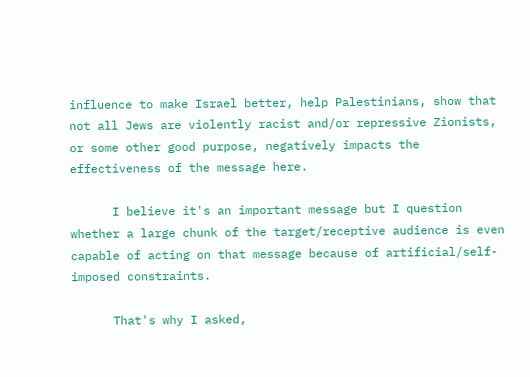influence to make Israel better, help Palestinians, show that not all Jews are violently racist and/or repressive Zionists, or some other good purpose, negatively impacts the effectiveness of the message here.

      I believe it's an important message but I question whether a large chunk of the target/receptive audience is even capable of acting on that message because of artificial/self-imposed constraints.

      That's why I asked,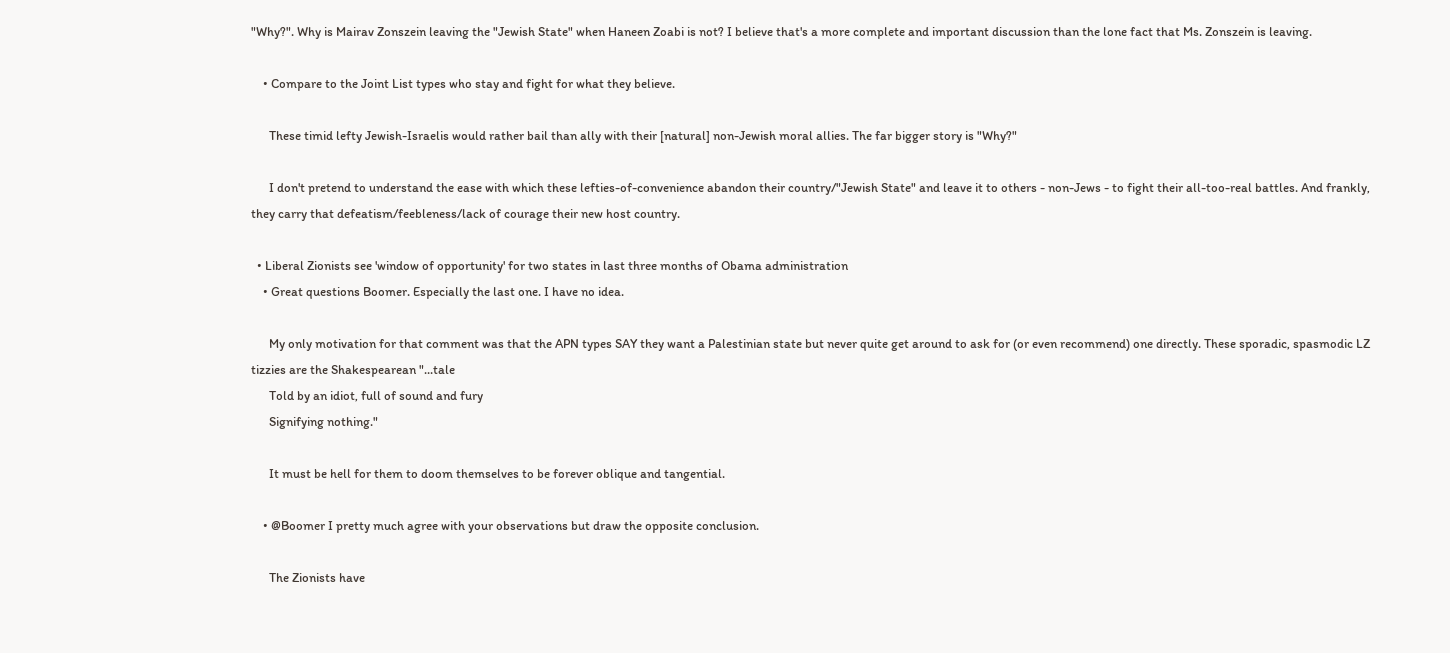"Why?". Why is Mairav Zonszein leaving the "Jewish State" when Haneen Zoabi is not? I believe that's a more complete and important discussion than the lone fact that Ms. Zonszein is leaving.

    • Compare to the Joint List types who stay and fight for what they believe.

      These timid lefty Jewish-Israelis would rather bail than ally with their [natural] non-Jewish moral allies. The far bigger story is "Why?"

      I don't pretend to understand the ease with which these lefties-of-convenience abandon their country/"Jewish State" and leave it to others - non-Jews - to fight their all-too-real battles. And frankly, they carry that defeatism/feebleness/lack of courage their new host country.

  • Liberal Zionists see 'window of opportunity' for two states in last three months of Obama administration
    • Great questions Boomer. Especially the last one. I have no idea.

      My only motivation for that comment was that the APN types SAY they want a Palestinian state but never quite get around to ask for (or even recommend) one directly. These sporadic, spasmodic LZ tizzies are the Shakespearean "...tale
      Told by an idiot, full of sound and fury
      Signifying nothing."

      It must be hell for them to doom themselves to be forever oblique and tangential.

    • @Boomer I pretty much agree with your observations but draw the opposite conclusion.

      The Zionists have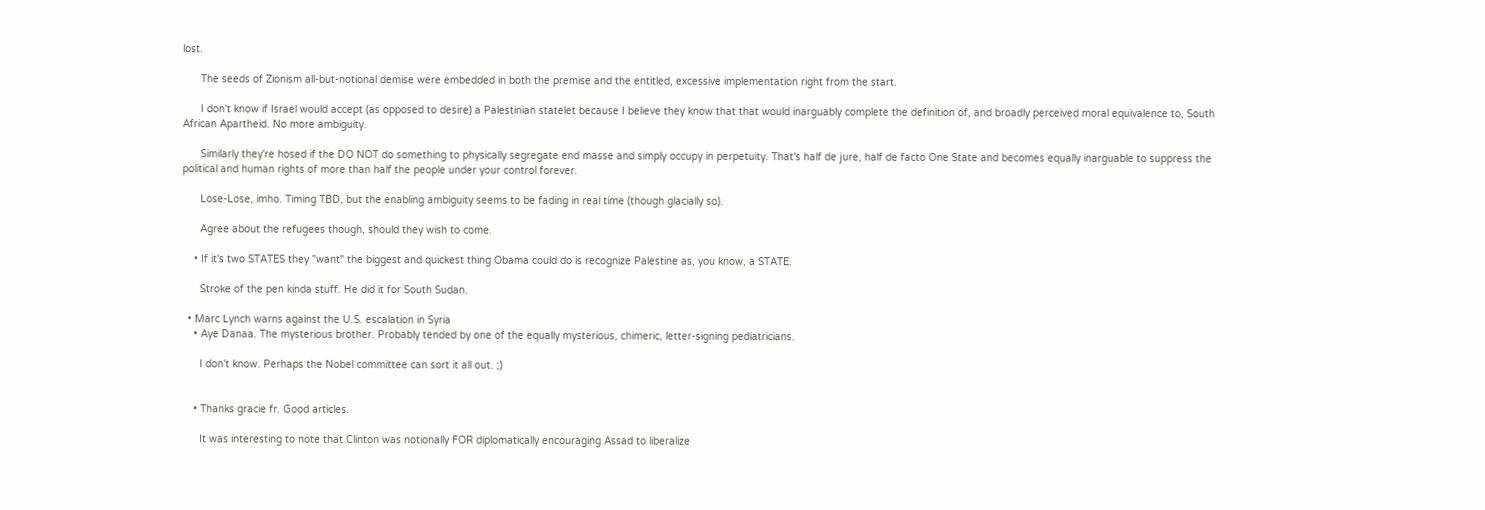lost.

      The seeds of Zionism all-but-notional demise were embedded in both the premise and the entitled, excessive implementation right from the start.

      I don't know if Israel would accept (as opposed to desire) a Palestinian statelet because I believe they know that that would inarguably complete the definition of, and broadly perceived moral equivalence to, South African Apartheid. No more ambiguity.

      Similarly they're hosed if the DO NOT do something to physically segregate end masse and simply occupy in perpetuity. That's half de jure, half de facto One State and becomes equally inarguable to suppress the political and human rights of more than half the people under your control forever.

      Lose-Lose, imho. Timing TBD, but the enabling ambiguity seems to be fading in real time (though glacially so).

      Agree about the refugees though, should they wish to come.

    • If it's two STATES they "want" the biggest and quickest thing Obama could do is recognize Palestine as, you know, a STATE.

      Stroke of the pen kinda stuff. He did it for South Sudan.

  • Marc Lynch warns against the U.S. escalation in Syria
    • Aye Danaa. The mysterious brother. Probably tended by one of the equally mysterious, chimeric, letter-signing pediatricians.

      I don't know. Perhaps the Nobel committee can sort it all out. ;)


    • Thanks gracie fr. Good articles.

      It was interesting to note that Clinton was notionally FOR diplomatically encouraging Assad to liberalize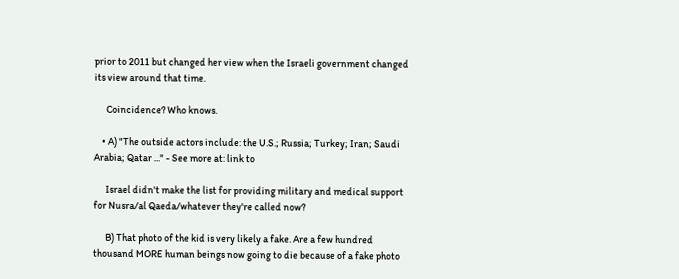prior to 2011 but changed her view when the Israeli government changed its view around that time.

      Coincidence? Who knows.

    • A) "The outside actors include: the U.S.; Russia; Turkey; Iran; Saudi Arabia; Qatar ..." - See more at: link to

      Israel didn't make the list for providing military and medical support for Nusra/al Qaeda/whatever they're called now?

      B) That photo of the kid is very likely a fake. Are a few hundred thousand MORE human beings now going to die because of a fake photo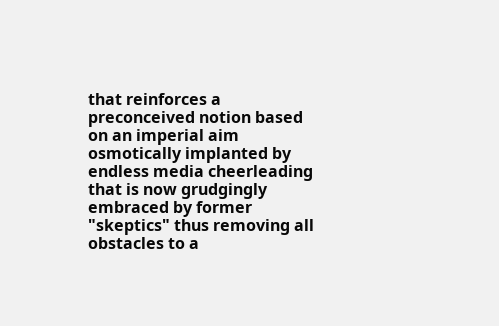that reinforces a preconceived notion based on an imperial aim osmotically implanted by endless media cheerleading that is now grudgingly embraced by former "skeptics" thus removing all obstacles to a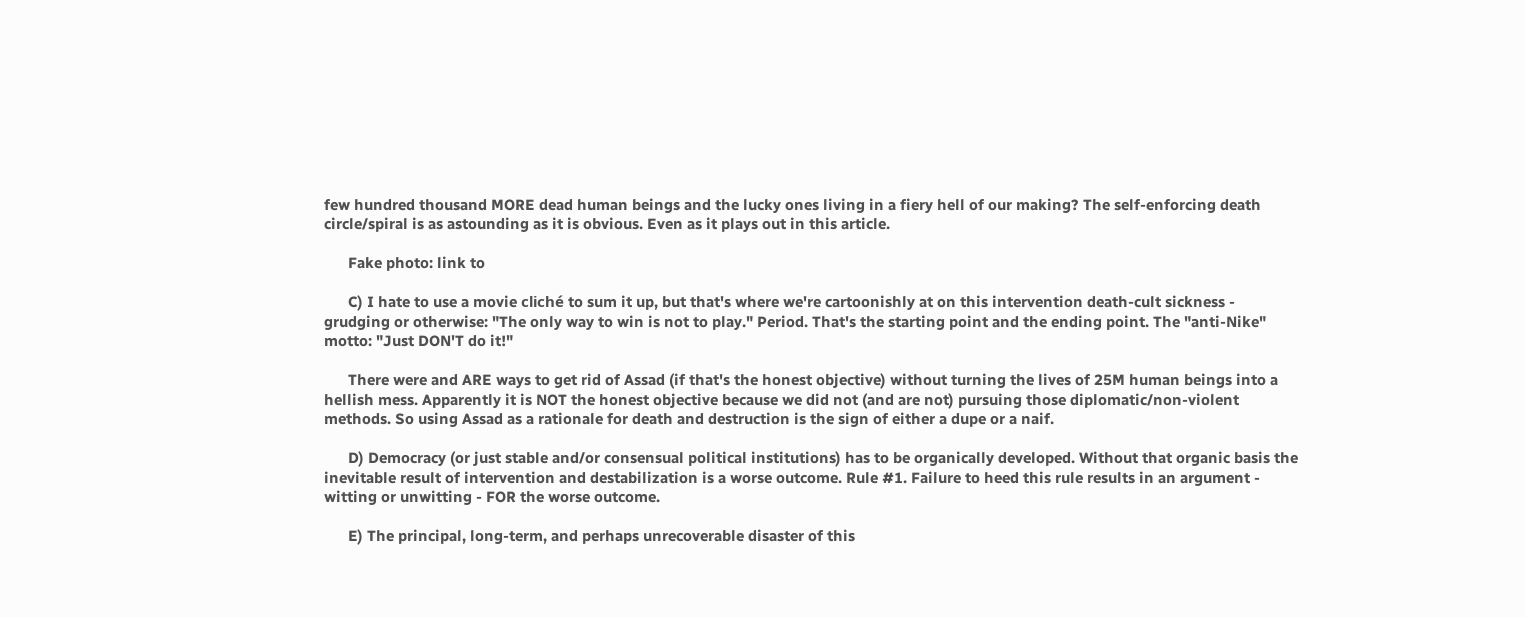few hundred thousand MORE dead human beings and the lucky ones living in a fiery hell of our making? The self-enforcing death circle/spiral is as astounding as it is obvious. Even as it plays out in this article.

      Fake photo: link to

      C) I hate to use a movie cliché to sum it up, but that's where we're cartoonishly at on this intervention death-cult sickness - grudging or otherwise: "The only way to win is not to play." Period. That's the starting point and the ending point. The "anti-Nike" motto: "Just DON'T do it!"

      There were and ARE ways to get rid of Assad (if that's the honest objective) without turning the lives of 25M human beings into a hellish mess. Apparently it is NOT the honest objective because we did not (and are not) pursuing those diplomatic/non-violent methods. So using Assad as a rationale for death and destruction is the sign of either a dupe or a naif.

      D) Democracy (or just stable and/or consensual political institutions) has to be organically developed. Without that organic basis the inevitable result of intervention and destabilization is a worse outcome. Rule #1. Failure to heed this rule results in an argument - witting or unwitting - FOR the worse outcome.

      E) The principal, long-term, and perhaps unrecoverable disaster of this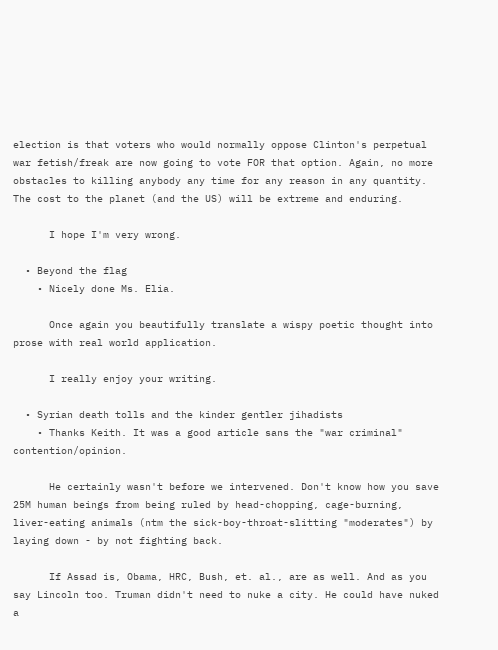election is that voters who would normally oppose Clinton's perpetual war fetish/freak are now going to vote FOR that option. Again, no more obstacles to killing anybody any time for any reason in any quantity. The cost to the planet (and the US) will be extreme and enduring.

      I hope I'm very wrong.

  • Beyond the flag
    • Nicely done Ms. Elia.

      Once again you beautifully translate a wispy poetic thought into prose with real world application.

      I really enjoy your writing.

  • Syrian death tolls and the kinder gentler jihadists
    • Thanks Keith. It was a good article sans the "war criminal" contention/opinion.

      He certainly wasn't before we intervened. Don't know how you save 25M human beings from being ruled by head-chopping, cage-burning, liver-eating animals (ntm the sick-boy-throat-slitting "moderates") by laying down - by not fighting back.

      If Assad is, Obama, HRC, Bush, et. al., are as well. And as you say Lincoln too. Truman didn't need to nuke a city. He could have nuked a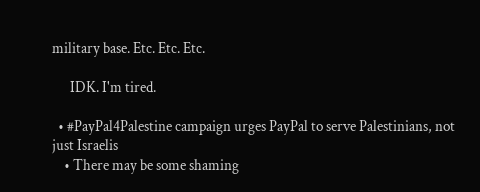military base. Etc. Etc. Etc.

      IDK. I'm tired.

  • #PayPal4Palestine campaign urges PayPal to serve Palestinians, not just Israelis
    • There may be some shaming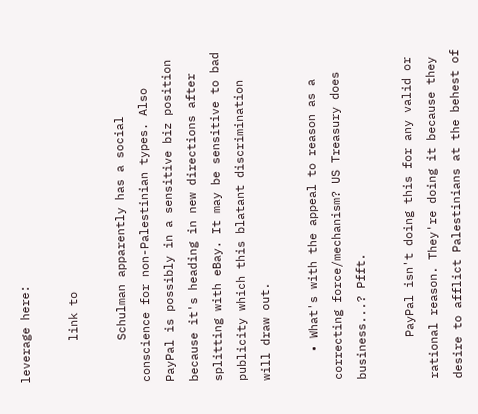leverage here:

      link to

      Schulman apparently has a social conscience for non-Palestinian types. Also PayPal is possibly in a sensitive biz position because it's heading in new directions after splitting with eBay. It may be sensitive to bad publicity which this blatant discrimination will draw out.

    • What's with the appeal to reason as a correcting force/mechanism? US Treasury does business...? Pfft.

      PayPal isn't doing this for any valid or rational reason. They're doing it because they desire to afflict Palestinians at the behest of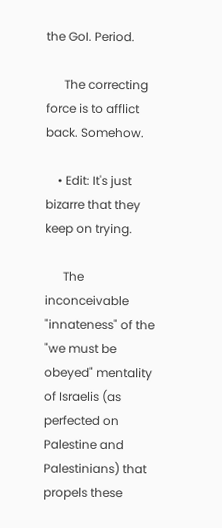the GoI. Period.

      The correcting force is to afflict back. Somehow.

    • Edit: It's just bizarre that they keep on trying.

      The inconceivable "innateness" of the "we must be obeyed" mentality of Israelis (as perfected on Palestine and Palestinians) that propels these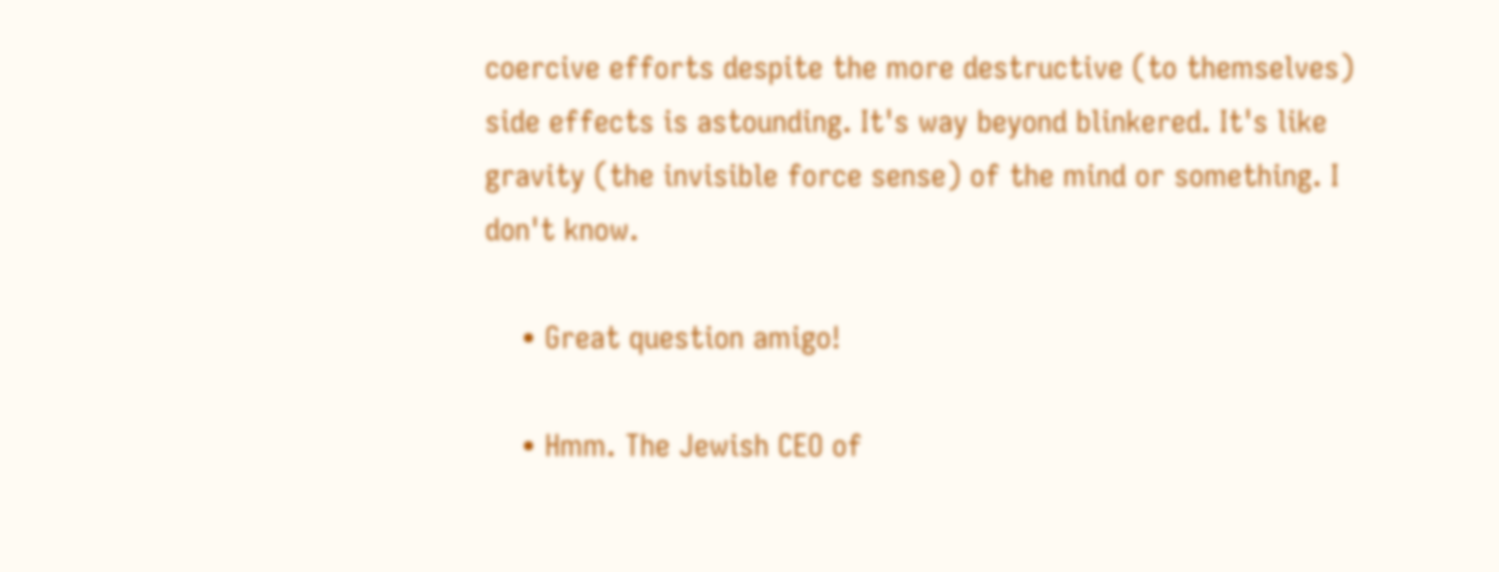coercive efforts despite the more destructive (to themselves) side effects is astounding. It's way beyond blinkered. It's like gravity (the invisible force sense) of the mind or something. I don't know.

    • Great question amigo!

    • Hmm. The Jewish CEO of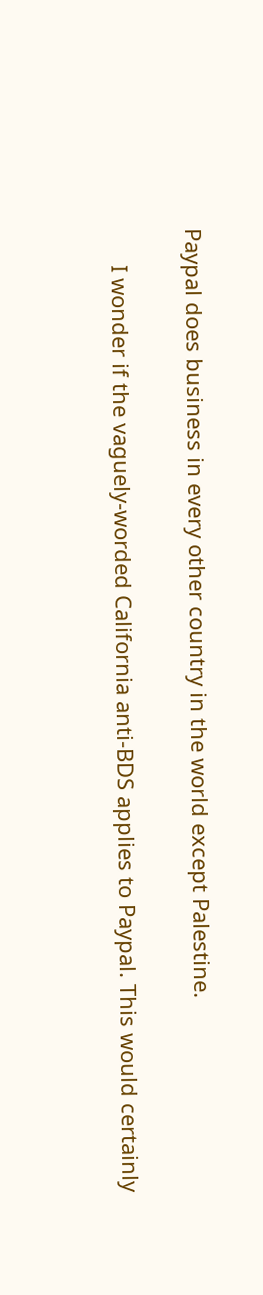Paypal does business in every other country in the world except Palestine.

      I wonder if the vaguely-worded California anti-BDS applies to Paypal. This would certainly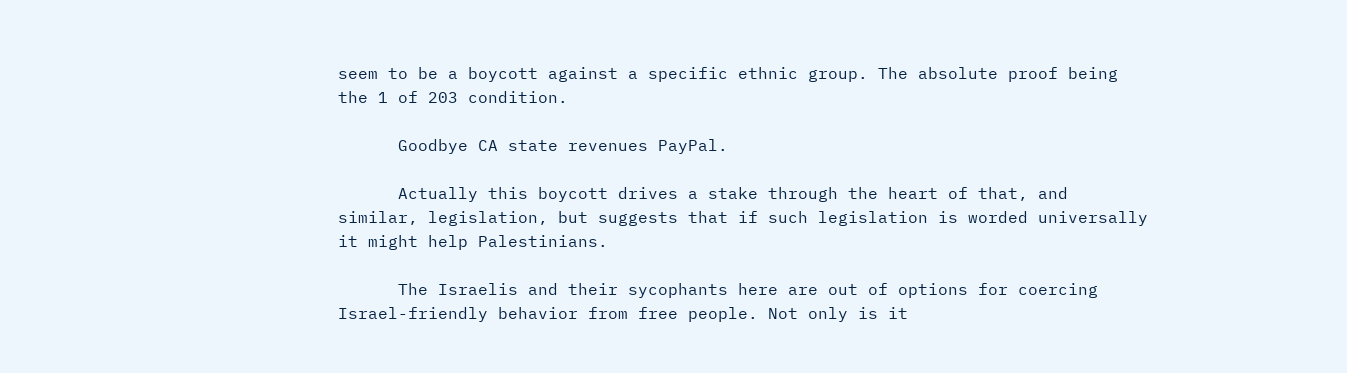seem to be a boycott against a specific ethnic group. The absolute proof being the 1 of 203 condition.

      Goodbye CA state revenues PayPal.

      Actually this boycott drives a stake through the heart of that, and similar, legislation, but suggests that if such legislation is worded universally it might help Palestinians.

      The Israelis and their sycophants here are out of options for coercing Israel-friendly behavior from free people. Not only is it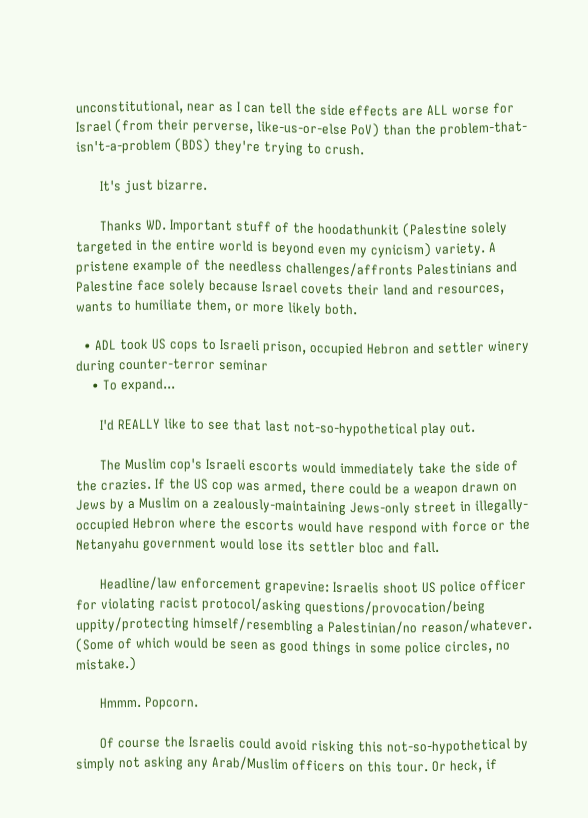unconstitutional, near as I can tell the side effects are ALL worse for Israel (from their perverse, like-us-or-else PoV) than the problem-that-isn't-a-problem (BDS) they're trying to crush.

      It's just bizarre.

      Thanks WD. Important stuff of the hoodathunkit (Palestine solely targeted in the entire world is beyond even my cynicism) variety. A pristene example of the needless challenges/affronts Palestinians and Palestine face solely because Israel covets their land and resources, wants to humiliate them, or more likely both.

  • ADL took US cops to Israeli prison, occupied Hebron and settler winery during counter-terror seminar
    • To expand...

      I'd REALLY like to see that last not-so-hypothetical play out.

      The Muslim cop's Israeli escorts would immediately take the side of the crazies. If the US cop was armed, there could be a weapon drawn on Jews by a Muslim on a zealously-maintaining Jews-only street in illegally-occupied Hebron where the escorts would have respond with force or the Netanyahu government would lose its settler bloc and fall.

      Headline/law enforcement grapevine: Israelis shoot US police officer for violating racist protocol/asking questions/provocation/being uppity/protecting himself/resembling a Palestinian/no reason/whatever. (Some of which would be seen as good things in some police circles, no mistake.)

      Hmmm. Popcorn.

      Of course the Israelis could avoid risking this not-so-hypothetical by simply not asking any Arab/Muslim officers on this tour. Or heck, if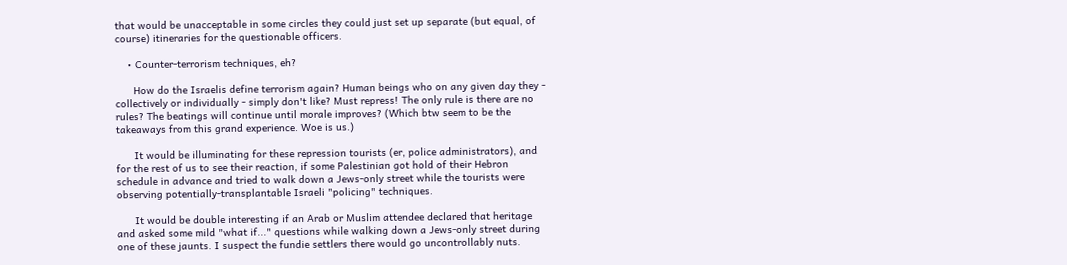that would be unacceptable in some circles they could just set up separate (but equal, of course) itineraries for the questionable officers.

    • Counter-terrorism techniques, eh?

      How do the Israelis define terrorism again? Human beings who on any given day they - collectively or individually - simply don't like? Must repress! The only rule is there are no rules? The beatings will continue until morale improves? (Which btw seem to be the takeaways from this grand experience. Woe is us.)

      It would be illuminating for these repression tourists (er, police administrators), and for the rest of us to see their reaction, if some Palestinian got hold of their Hebron schedule in advance and tried to walk down a Jews-only street while the tourists were observing potentially-transplantable Israeli "policing" techniques.

      It would be double interesting if an Arab or Muslim attendee declared that heritage and asked some mild "what if..." questions while walking down a Jews-only street during one of these jaunts. I suspect the fundie settlers there would go uncontrollably nuts.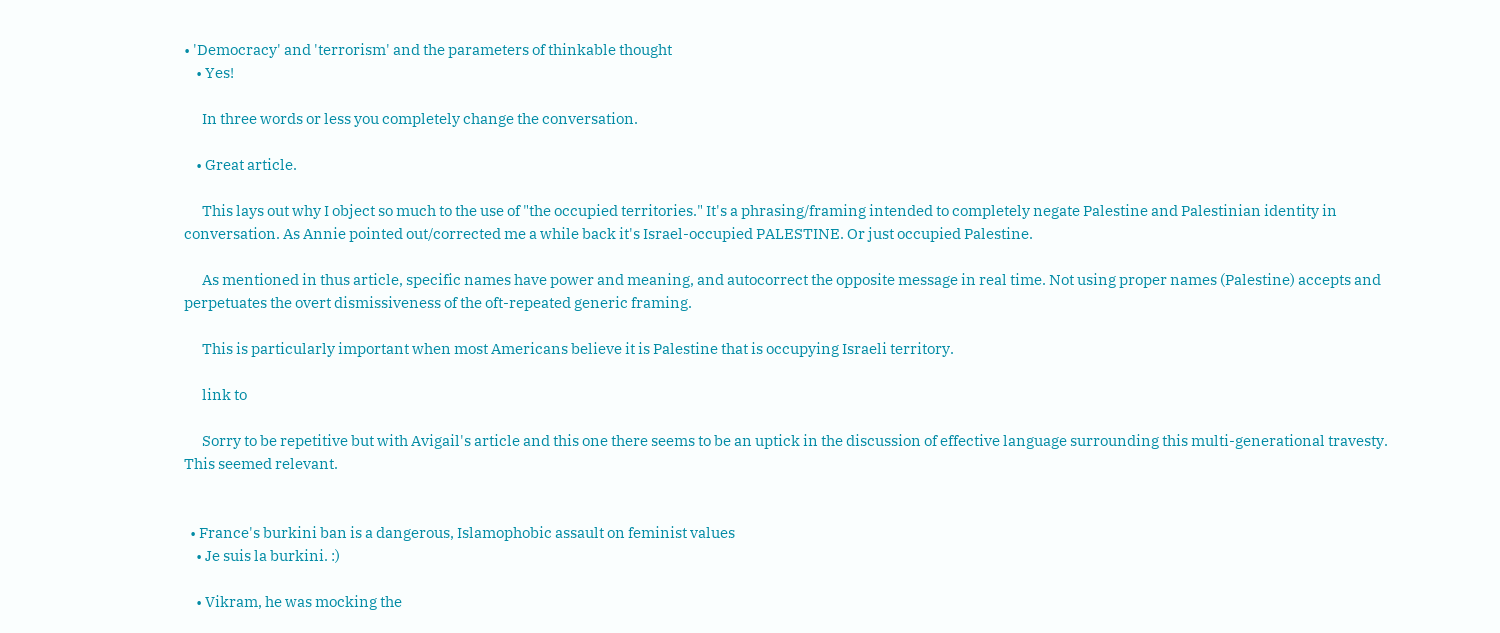• 'Democracy' and 'terrorism' and the parameters of thinkable thought
    • Yes!

      In three words or less you completely change the conversation.

    • Great article.

      This lays out why I object so much to the use of "the occupied territories." It's a phrasing/framing intended to completely negate Palestine and Palestinian identity in conversation. As Annie pointed out/corrected me a while back it's Israel-occupied PALESTINE. Or just occupied Palestine.

      As mentioned in thus article, specific names have power and meaning, and autocorrect the opposite message in real time. Not using proper names (Palestine) accepts and perpetuates the overt dismissiveness of the oft-repeated generic framing.

      This is particularly important when most Americans believe it is Palestine that is occupying Israeli territory.

      link to

      Sorry to be repetitive but with Avigail's article and this one there seems to be an uptick in the discussion of effective language surrounding this multi-generational travesty. This seemed relevant.


  • France's burkini ban is a dangerous, Islamophobic assault on feminist values
    • Je suis la burkini. :)

    • Vikram, he was mocking the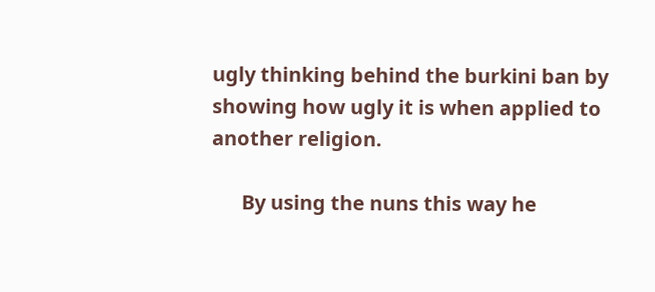ugly thinking behind the burkini ban by showing how ugly it is when applied to another religion.

      By using the nuns this way he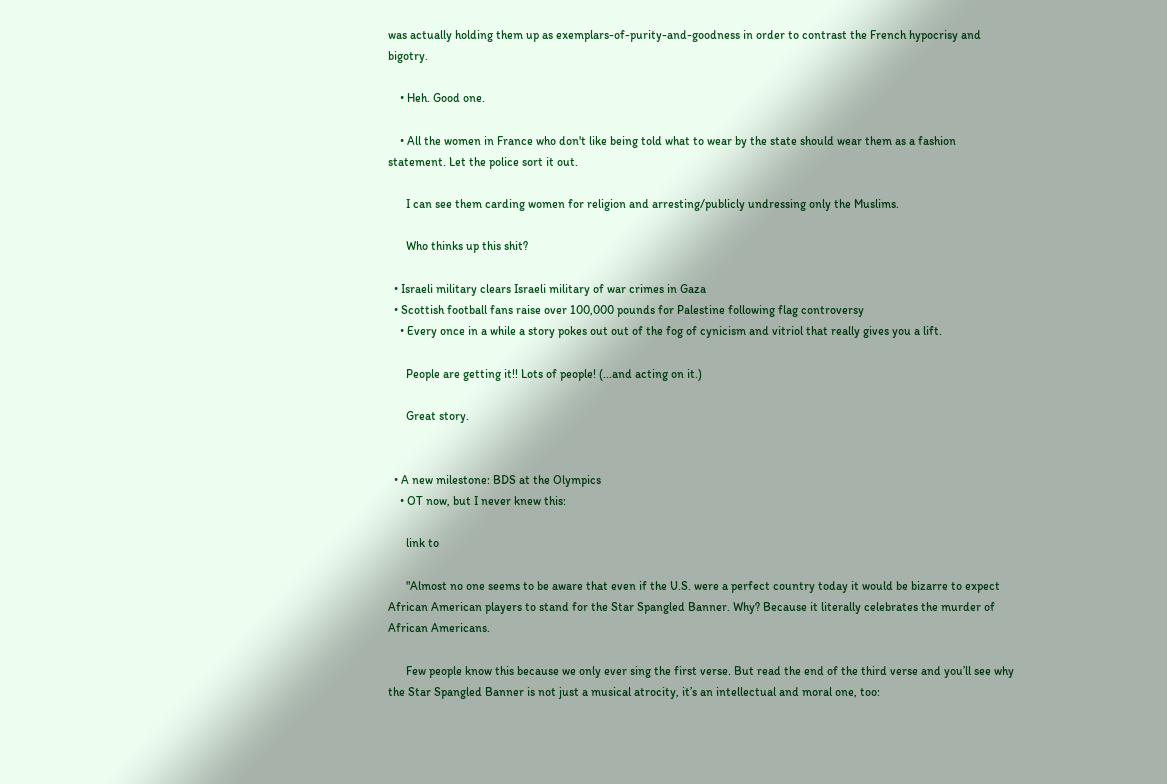was actually holding them up as exemplars-of-purity-and-goodness in order to contrast the French hypocrisy and bigotry.

    • Heh. Good one.

    • All the women in France who don't like being told what to wear by the state should wear them as a fashion statement. Let the police sort it out.

      I can see them carding women for religion and arresting/publicly undressing only the Muslims.

      Who thinks up this shit?

  • Israeli military clears Israeli military of war crimes in Gaza
  • Scottish football fans raise over 100,000 pounds for Palestine following flag controversy
    • Every once in a while a story pokes out out of the fog of cynicism and vitriol that really gives you a lift.

      People are getting it!! Lots of people! (...and acting on it.)

      Great story.


  • A new milestone: BDS at the Olympics
    • OT now, but I never knew this:

      link to

      "Almost no one seems to be aware that even if the U.S. were a perfect country today it would be bizarre to expect African American players to stand for the Star Spangled Banner. Why? Because it literally celebrates the murder of African Americans.

      Few people know this because we only ever sing the first verse. But read the end of the third verse and you’ll see why the Star Spangled Banner is not just a musical atrocity, it’s an intellectual and moral one, too: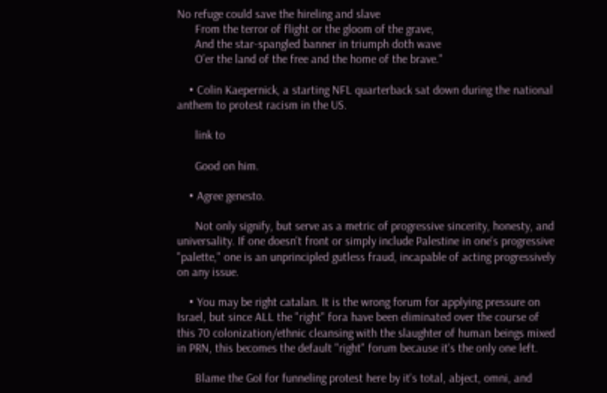No refuge could save the hireling and slave
      From the terror of flight or the gloom of the grave,
      And the star-spangled banner in triumph doth wave
      O’er the land of the free and the home of the brave."

    • Colin Kaepernick, a starting NFL quarterback sat down during the national anthem to protest racism in the US.

      link to

      Good on him.

    • Agree genesto.

      Not only signify, but serve as a metric of progressive sincerity, honesty, and universality. If one doesn't front or simply include Palestine in one's progressive "palette," one is an unprincipled gutless fraud, incapable of acting progressively on any issue.

    • You may be right catalan. It is the wrong forum for applying pressure on Israel, but since ALL the "right" fora have been eliminated over the course of this 70 colonization/ethnic cleansing with the slaughter of human beings mixed in PRN, this becomes the default "right" forum because it's the only one left.

      Blame the GoI for funneling protest here by it's total, abject, omni, and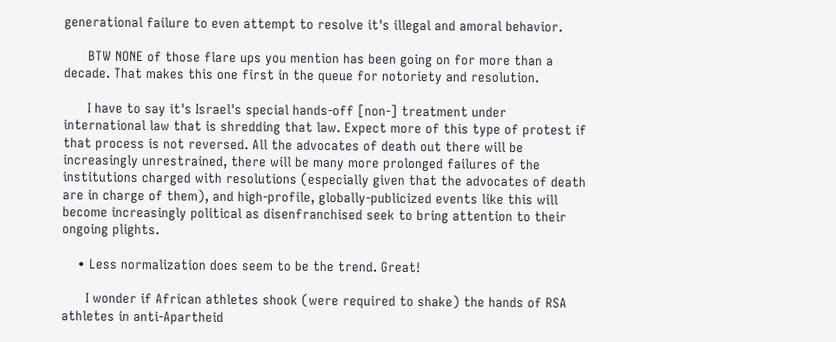generational failure to even attempt to resolve it's illegal and amoral behavior.

      BTW NONE of those flare ups you mention has been going on for more than a decade. That makes this one first in the queue for notoriety and resolution.

      I have to say it's Israel's special hands-off [non-] treatment under international law that is shredding that law. Expect more of this type of protest if that process is not reversed. All the advocates of death out there will be increasingly unrestrained, there will be many more prolonged failures of the institutions charged with resolutions (especially given that the advocates of death are in charge of them), and high-profile, globally-publicized events like this will become increasingly political as disenfranchised seek to bring attention to their ongoing plights.

    • Less normalization does seem to be the trend. Great!

      I wonder if African athletes shook (were required to shake) the hands of RSA athletes in anti-Apartheid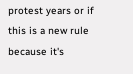protest years or if this is a new rule because it's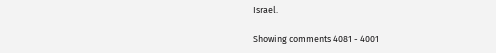Israel.

Showing comments 4081 - 4001